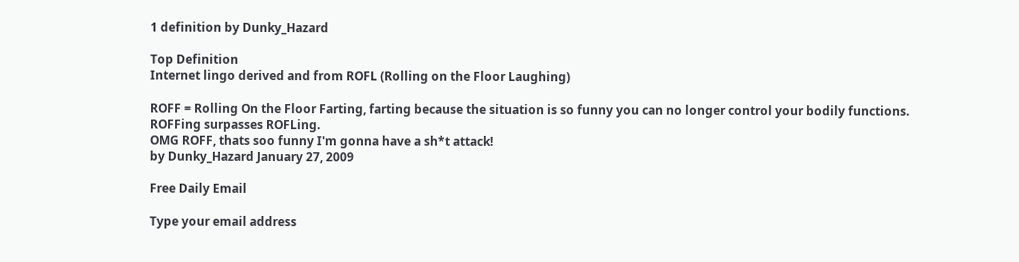1 definition by Dunky_Hazard

Top Definition
Internet lingo derived and from ROFL (Rolling on the Floor Laughing)

ROFF = Rolling On the Floor Farting, farting because the situation is so funny you can no longer control your bodily functions. ROFFing surpasses ROFLing.
OMG ROFF, thats soo funny I'm gonna have a sh*t attack!
by Dunky_Hazard January 27, 2009

Free Daily Email

Type your email address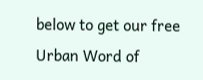below to get our free Urban Word of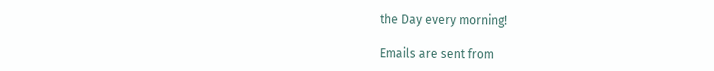the Day every morning!

Emails are sent from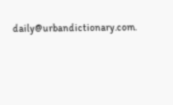daily@urbandictionary.com.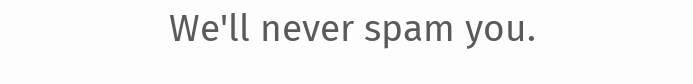We'll never spam you.